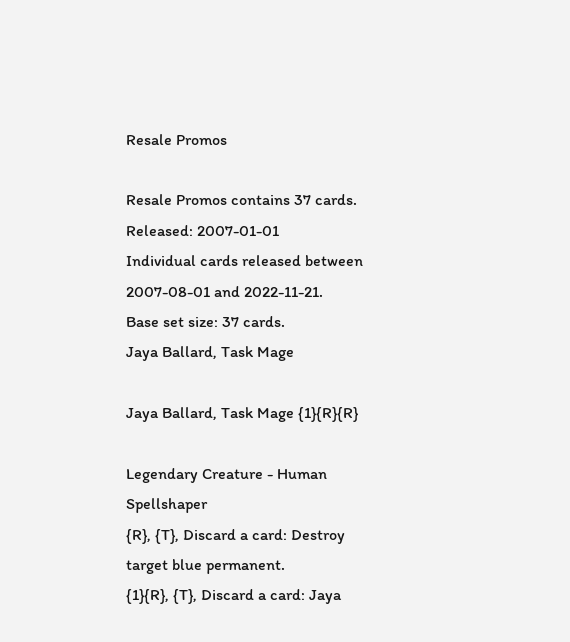Resale Promos

Resale Promos contains 37 cards.
Released: 2007-01-01
Individual cards released between 2007-08-01 and 2022-11-21.
Base set size: 37 cards.
Jaya Ballard, Task Mage

Jaya Ballard, Task Mage {1}{R}{R}

Legendary Creature - Human Spellshaper
{R}, {T}, Discard a card: Destroy target blue permanent.
{1}{R}, {T}, Discard a card: Jaya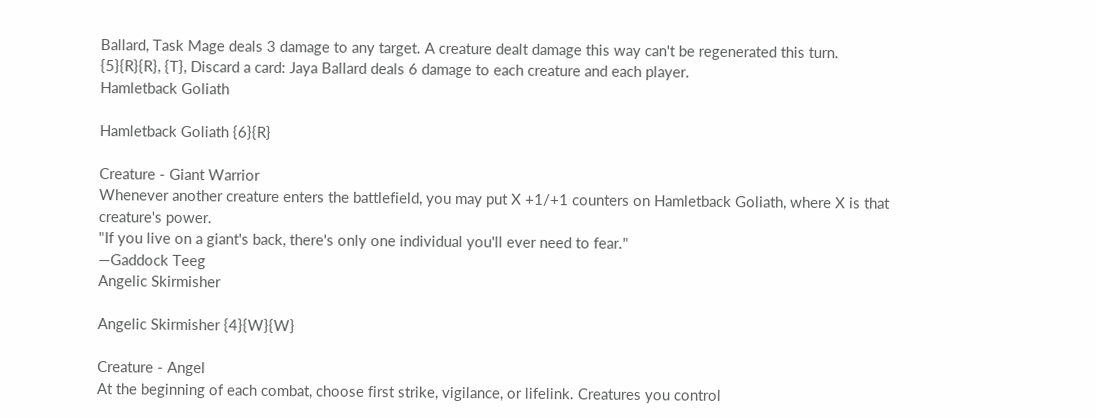Ballard, Task Mage deals 3 damage to any target. A creature dealt damage this way can't be regenerated this turn.
{5}{R}{R}, {T}, Discard a card: Jaya Ballard deals 6 damage to each creature and each player.
Hamletback Goliath

Hamletback Goliath {6}{R}

Creature - Giant Warrior
Whenever another creature enters the battlefield, you may put X +1/+1 counters on Hamletback Goliath, where X is that creature's power.
"If you live on a giant's back, there's only one individual you'll ever need to fear."
—Gaddock Teeg
Angelic Skirmisher

Angelic Skirmisher {4}{W}{W}

Creature - Angel
At the beginning of each combat, choose first strike, vigilance, or lifelink. Creatures you control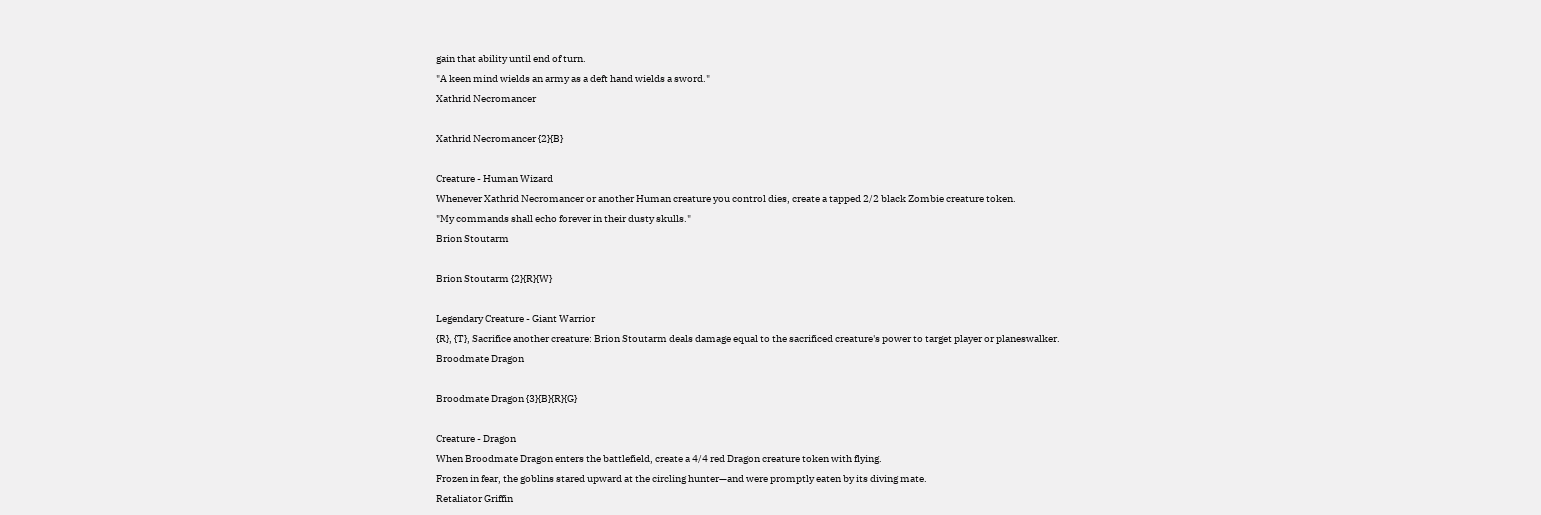gain that ability until end of turn.
"A keen mind wields an army as a deft hand wields a sword."
Xathrid Necromancer

Xathrid Necromancer {2}{B}

Creature - Human Wizard
Whenever Xathrid Necromancer or another Human creature you control dies, create a tapped 2/2 black Zombie creature token.
"My commands shall echo forever in their dusty skulls."
Brion Stoutarm

Brion Stoutarm {2}{R}{W}

Legendary Creature - Giant Warrior
{R}, {T}, Sacrifice another creature: Brion Stoutarm deals damage equal to the sacrificed creature's power to target player or planeswalker.
Broodmate Dragon

Broodmate Dragon {3}{B}{R}{G}

Creature - Dragon
When Broodmate Dragon enters the battlefield, create a 4/4 red Dragon creature token with flying.
Frozen in fear, the goblins stared upward at the circling hunter—and were promptly eaten by its diving mate.
Retaliator Griffin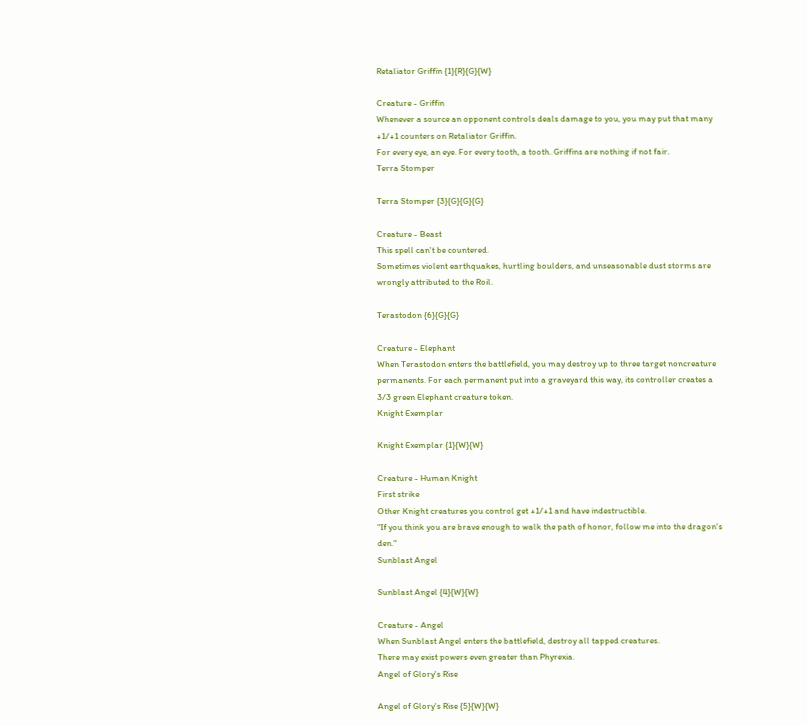Retaliator Griffin {1}{R}{G}{W}

Creature - Griffin
Whenever a source an opponent controls deals damage to you, you may put that many +1/+1 counters on Retaliator Griffin.
For every eye, an eye. For every tooth, a tooth. Griffins are nothing if not fair.
Terra Stomper

Terra Stomper {3}{G}{G}{G}

Creature - Beast
This spell can't be countered.
Sometimes violent earthquakes, hurtling boulders, and unseasonable dust storms are wrongly attributed to the Roil.

Terastodon {6}{G}{G}

Creature - Elephant
When Terastodon enters the battlefield, you may destroy up to three target noncreature permanents. For each permanent put into a graveyard this way, its controller creates a 3/3 green Elephant creature token.
Knight Exemplar

Knight Exemplar {1}{W}{W}

Creature - Human Knight
First strike
Other Knight creatures you control get +1/+1 and have indestructible.
"If you think you are brave enough to walk the path of honor, follow me into the dragon's den."
Sunblast Angel

Sunblast Angel {4}{W}{W}

Creature - Angel
When Sunblast Angel enters the battlefield, destroy all tapped creatures.
There may exist powers even greater than Phyrexia.
Angel of Glory's Rise

Angel of Glory's Rise {5}{W}{W}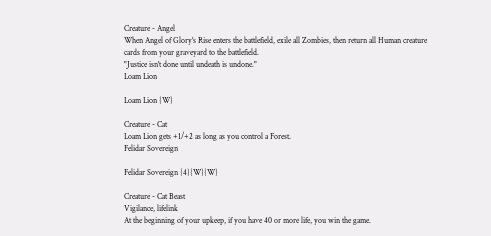Creature - Angel
When Angel of Glory's Rise enters the battlefield, exile all Zombies, then return all Human creature cards from your graveyard to the battlefield.
"Justice isn't done until undeath is undone."
Loam Lion

Loam Lion {W}

Creature - Cat
Loam Lion gets +1/+2 as long as you control a Forest.
Felidar Sovereign

Felidar Sovereign {4}{W}{W}

Creature - Cat Beast
Vigilance, lifelink
At the beginning of your upkeep, if you have 40 or more life, you win the game.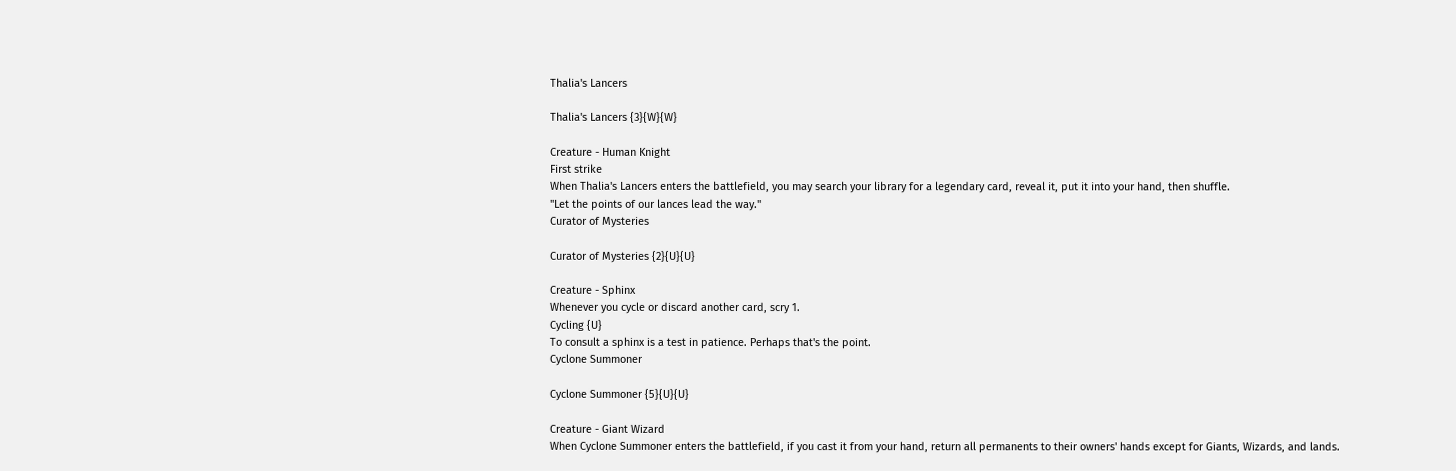Thalia's Lancers

Thalia's Lancers {3}{W}{W}

Creature - Human Knight
First strike
When Thalia's Lancers enters the battlefield, you may search your library for a legendary card, reveal it, put it into your hand, then shuffle.
"Let the points of our lances lead the way."
Curator of Mysteries

Curator of Mysteries {2}{U}{U}

Creature - Sphinx
Whenever you cycle or discard another card, scry 1.
Cycling {U}
To consult a sphinx is a test in patience. Perhaps that's the point.
Cyclone Summoner

Cyclone Summoner {5}{U}{U}

Creature - Giant Wizard
When Cyclone Summoner enters the battlefield, if you cast it from your hand, return all permanents to their owners' hands except for Giants, Wizards, and lands.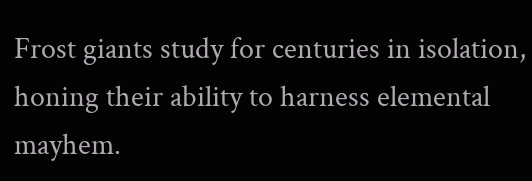Frost giants study for centuries in isolation, honing their ability to harness elemental mayhem.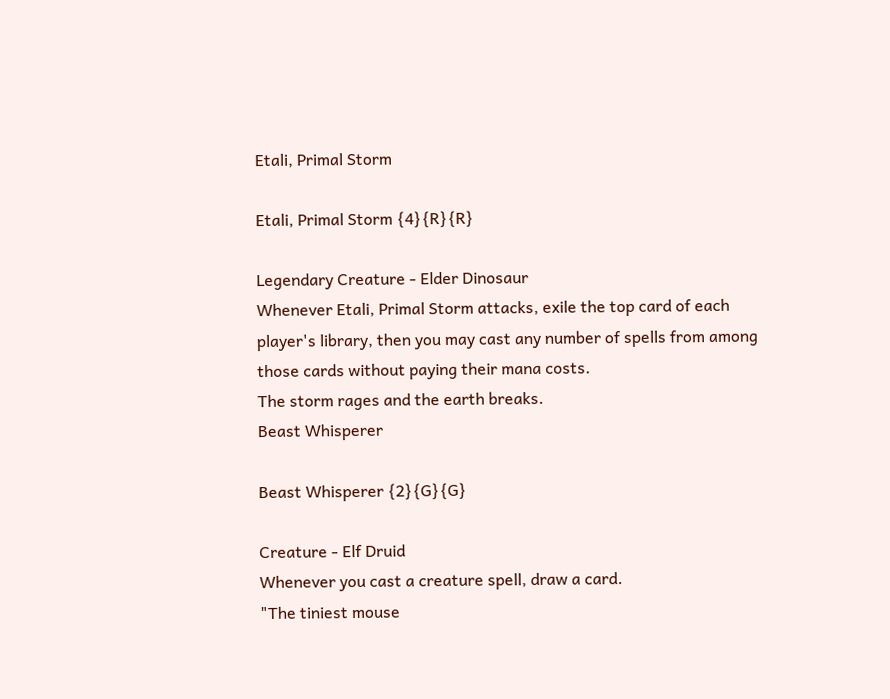Etali, Primal Storm

Etali, Primal Storm {4}{R}{R}

Legendary Creature - Elder Dinosaur
Whenever Etali, Primal Storm attacks, exile the top card of each player's library, then you may cast any number of spells from among those cards without paying their mana costs.
The storm rages and the earth breaks.
Beast Whisperer

Beast Whisperer {2}{G}{G}

Creature - Elf Druid
Whenever you cast a creature spell, draw a card.
"The tiniest mouse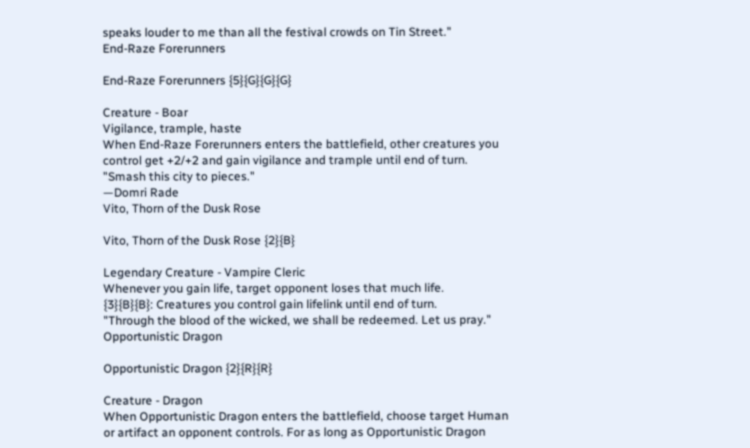speaks louder to me than all the festival crowds on Tin Street."
End-Raze Forerunners

End-Raze Forerunners {5}{G}{G}{G}

Creature - Boar
Vigilance, trample, haste
When End-Raze Forerunners enters the battlefield, other creatures you control get +2/+2 and gain vigilance and trample until end of turn.
"Smash this city to pieces."
—Domri Rade
Vito, Thorn of the Dusk Rose

Vito, Thorn of the Dusk Rose {2}{B}

Legendary Creature - Vampire Cleric
Whenever you gain life, target opponent loses that much life.
{3}{B}{B}: Creatures you control gain lifelink until end of turn.
"Through the blood of the wicked, we shall be redeemed. Let us pray."
Opportunistic Dragon

Opportunistic Dragon {2}{R}{R}

Creature - Dragon
When Opportunistic Dragon enters the battlefield, choose target Human or artifact an opponent controls. For as long as Opportunistic Dragon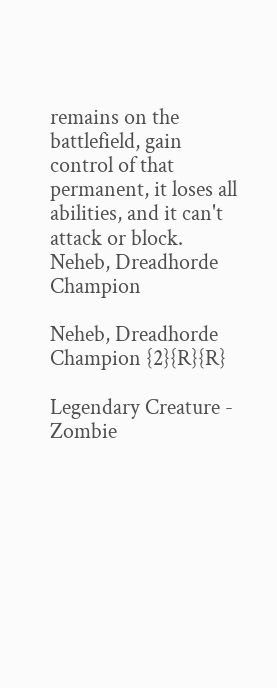remains on the battlefield, gain control of that permanent, it loses all abilities, and it can't attack or block.
Neheb, Dreadhorde Champion

Neheb, Dreadhorde Champion {2}{R}{R}

Legendary Creature - Zombie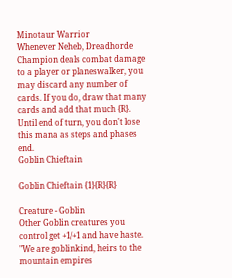Minotaur Warrior
Whenever Neheb, Dreadhorde Champion deals combat damage to a player or planeswalker, you may discard any number of cards. If you do, draw that many cards and add that much {R}. Until end of turn, you don't lose this mana as steps and phases end.
Goblin Chieftain

Goblin Chieftain {1}{R}{R}

Creature - Goblin
Other Goblin creatures you control get +1/+1 and have haste.
"We are goblinkind, heirs to the mountain empires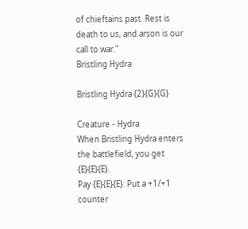of chieftains past. Rest is death to us, and arson is our call to war."
Bristling Hydra

Bristling Hydra {2}{G}{G}

Creature - Hydra
When Bristling Hydra enters the battlefield, you get {E}{E}{E}.
Pay {E}{E}{E}: Put a +1/+1 counter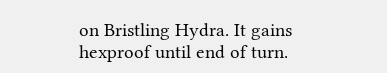on Bristling Hydra. It gains hexproof until end of turn.